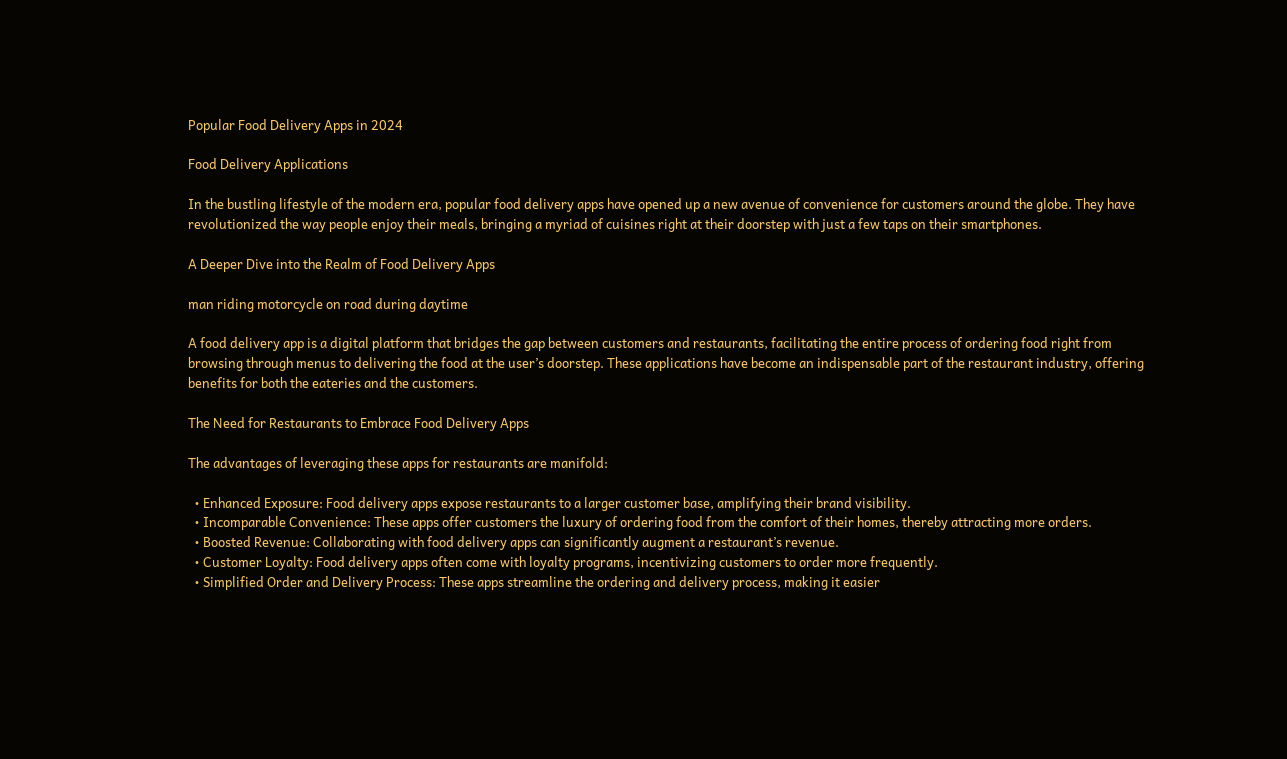Popular Food Delivery Apps in 2024

Food Delivery Applications

In the bustling lifestyle of the modern era, popular food delivery apps have opened up a new avenue of convenience for customers around the globe. They have revolutionized the way people enjoy their meals, bringing a myriad of cuisines right at their doorstep with just a few taps on their smartphones.

A Deeper Dive into the Realm of Food Delivery Apps

man riding motorcycle on road during daytime

A food delivery app is a digital platform that bridges the gap between customers and restaurants, facilitating the entire process of ordering food right from browsing through menus to delivering the food at the user’s doorstep. These applications have become an indispensable part of the restaurant industry, offering benefits for both the eateries and the customers.

The Need for Restaurants to Embrace Food Delivery Apps

The advantages of leveraging these apps for restaurants are manifold:

  • Enhanced Exposure: Food delivery apps expose restaurants to a larger customer base, amplifying their brand visibility.
  • Incomparable Convenience: These apps offer customers the luxury of ordering food from the comfort of their homes, thereby attracting more orders.
  • Boosted Revenue: Collaborating with food delivery apps can significantly augment a restaurant’s revenue.
  • Customer Loyalty: Food delivery apps often come with loyalty programs, incentivizing customers to order more frequently.
  • Simplified Order and Delivery Process: These apps streamline the ordering and delivery process, making it easier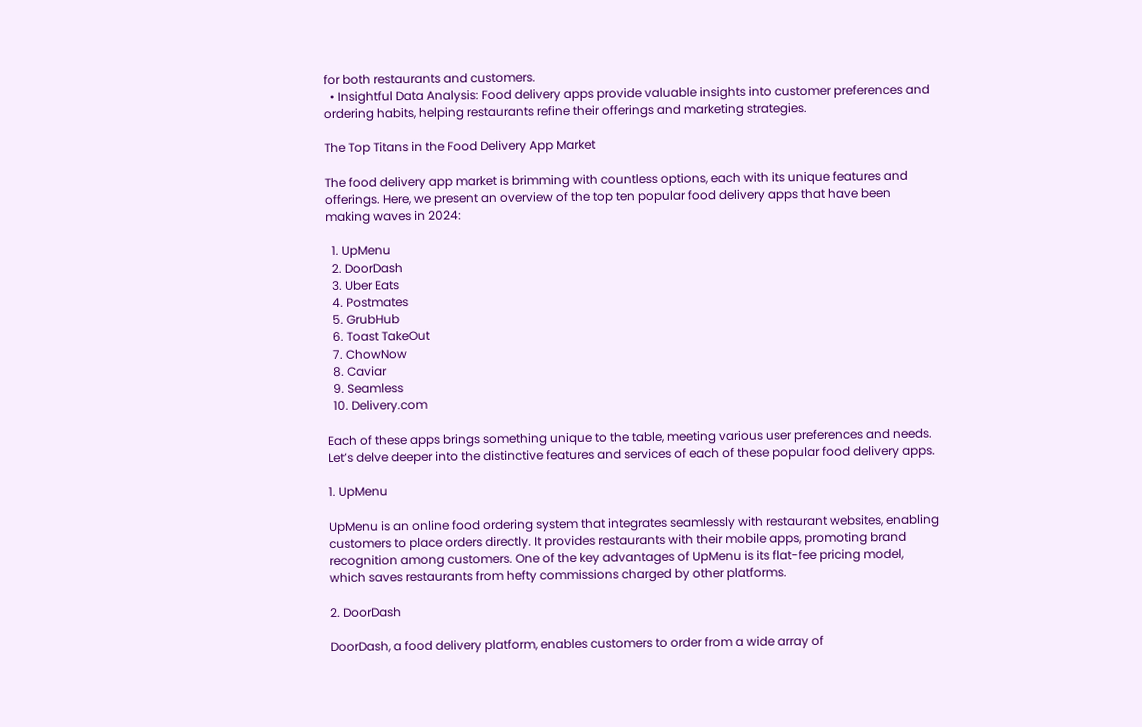for both restaurants and customers.
  • Insightful Data Analysis: Food delivery apps provide valuable insights into customer preferences and ordering habits, helping restaurants refine their offerings and marketing strategies.

The Top Titans in the Food Delivery App Market

The food delivery app market is brimming with countless options, each with its unique features and offerings. Here, we present an overview of the top ten popular food delivery apps that have been making waves in 2024:

  1. UpMenu
  2. DoorDash
  3. Uber Eats
  4. Postmates
  5. GrubHub
  6. Toast TakeOut
  7. ChowNow
  8. Caviar
  9. Seamless
  10. Delivery.com

Each of these apps brings something unique to the table, meeting various user preferences and needs. Let’s delve deeper into the distinctive features and services of each of these popular food delivery apps.

1. UpMenu

UpMenu is an online food ordering system that integrates seamlessly with restaurant websites, enabling customers to place orders directly. It provides restaurants with their mobile apps, promoting brand recognition among customers. One of the key advantages of UpMenu is its flat-fee pricing model, which saves restaurants from hefty commissions charged by other platforms.

2. DoorDash

DoorDash, a food delivery platform, enables customers to order from a wide array of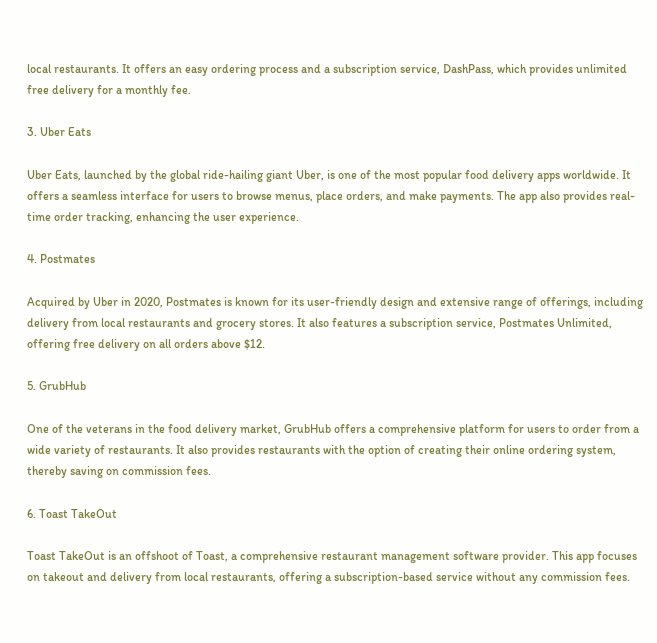local restaurants. It offers an easy ordering process and a subscription service, DashPass, which provides unlimited free delivery for a monthly fee.

3. Uber Eats

Uber Eats, launched by the global ride-hailing giant Uber, is one of the most popular food delivery apps worldwide. It offers a seamless interface for users to browse menus, place orders, and make payments. The app also provides real-time order tracking, enhancing the user experience.

4. Postmates

Acquired by Uber in 2020, Postmates is known for its user-friendly design and extensive range of offerings, including delivery from local restaurants and grocery stores. It also features a subscription service, Postmates Unlimited, offering free delivery on all orders above $12.

5. GrubHub

One of the veterans in the food delivery market, GrubHub offers a comprehensive platform for users to order from a wide variety of restaurants. It also provides restaurants with the option of creating their online ordering system, thereby saving on commission fees.

6. Toast TakeOut

Toast TakeOut is an offshoot of Toast, a comprehensive restaurant management software provider. This app focuses on takeout and delivery from local restaurants, offering a subscription-based service without any commission fees.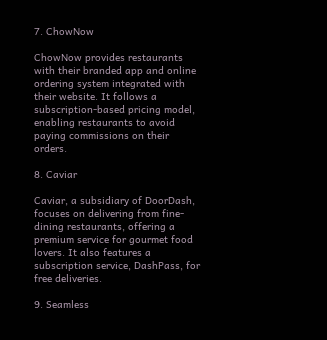7. ChowNow

ChowNow provides restaurants with their branded app and online ordering system integrated with their website. It follows a subscription-based pricing model, enabling restaurants to avoid paying commissions on their orders.

8. Caviar

Caviar, a subsidiary of DoorDash, focuses on delivering from fine-dining restaurants, offering a premium service for gourmet food lovers. It also features a subscription service, DashPass, for free deliveries.

9. Seamless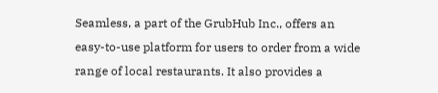Seamless, a part of the GrubHub Inc., offers an easy-to-use platform for users to order from a wide range of local restaurants. It also provides a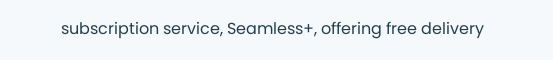subscription service, Seamless+, offering free delivery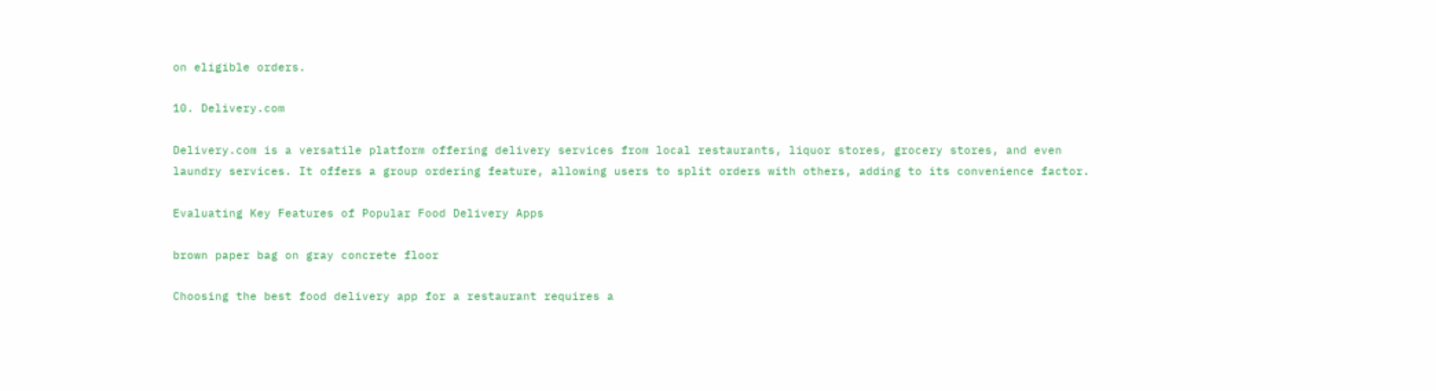on eligible orders.

10. Delivery.com

Delivery.com is a versatile platform offering delivery services from local restaurants, liquor stores, grocery stores, and even laundry services. It offers a group ordering feature, allowing users to split orders with others, adding to its convenience factor.

Evaluating Key Features of Popular Food Delivery Apps

brown paper bag on gray concrete floor

Choosing the best food delivery app for a restaurant requires a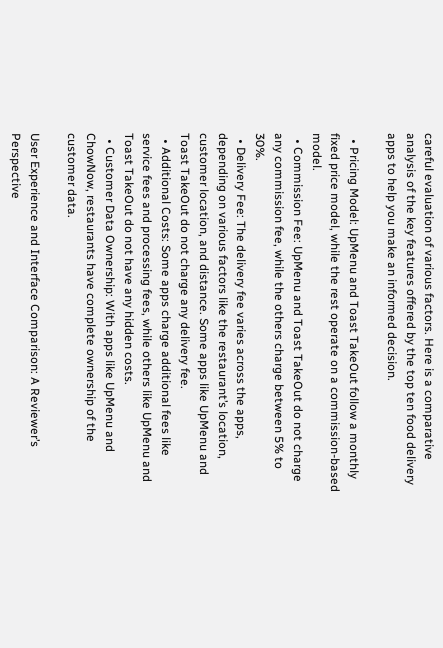careful evaluation of various factors. Here is a comparative analysis of the key features offered by the top ten food delivery apps to help you make an informed decision.

  • Pricing Model: UpMenu and Toast TakeOut follow a monthly fixed price model, while the rest operate on a commission-based model.
  • Commission Fee: UpMenu and Toast TakeOut do not charge any commission fee, while the others charge between 5% to 30%.
  • Delivery Fee: The delivery fee varies across the apps, depending on various factors like the restaurant’s location, customer location, and distance. Some apps like UpMenu and Toast TakeOut do not charge any delivery fee.
  • Additional Costs: Some apps charge additional fees like service fees and processing fees, while others like UpMenu and Toast TakeOut do not have any hidden costs.
  • Customer Data Ownership: With apps like UpMenu and ChowNow, restaurants have complete ownership of the customer data.

User Experience and Interface Comparison: A Reviewer’s Perspective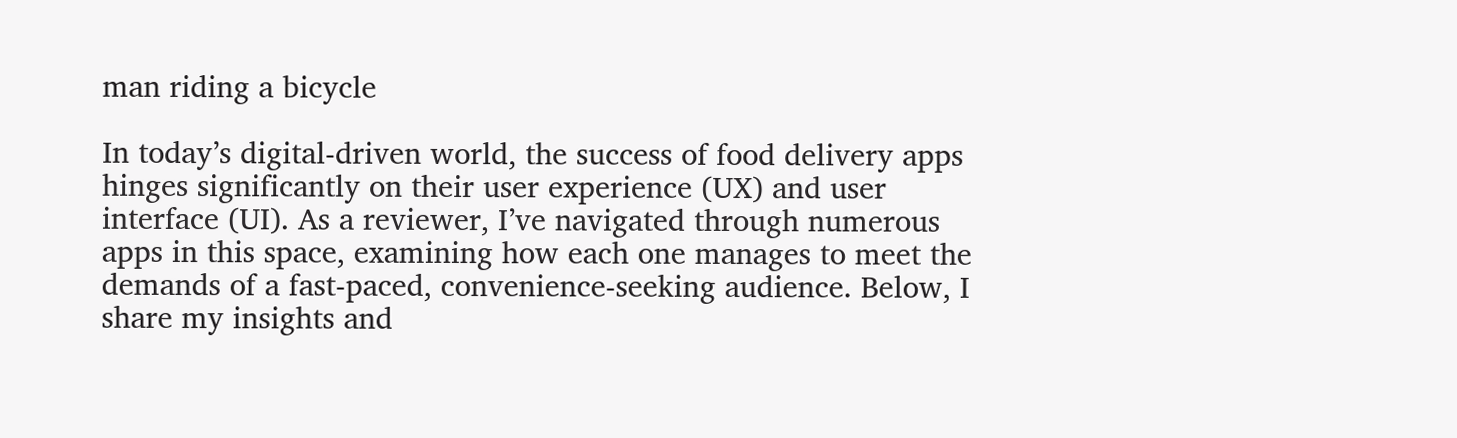man riding a bicycle

In today’s digital-driven world, the success of food delivery apps hinges significantly on their user experience (UX) and user interface (UI). As a reviewer, I’ve navigated through numerous apps in this space, examining how each one manages to meet the demands of a fast-paced, convenience-seeking audience. Below, I share my insights and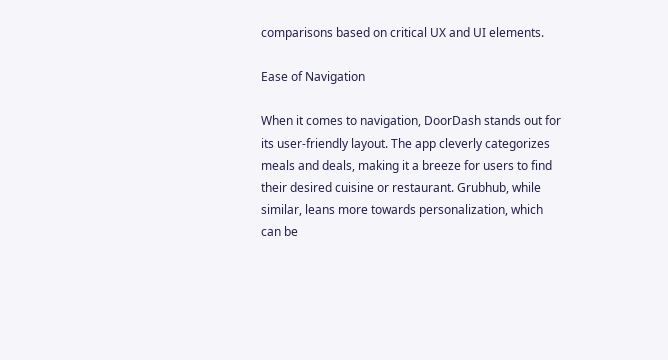comparisons based on critical UX and UI elements.

Ease of Navigation

When it comes to navigation, DoorDash stands out for its user-friendly layout. The app cleverly categorizes meals and deals, making it a breeze for users to find their desired cuisine or restaurant. Grubhub, while similar, leans more towards personalization, which can be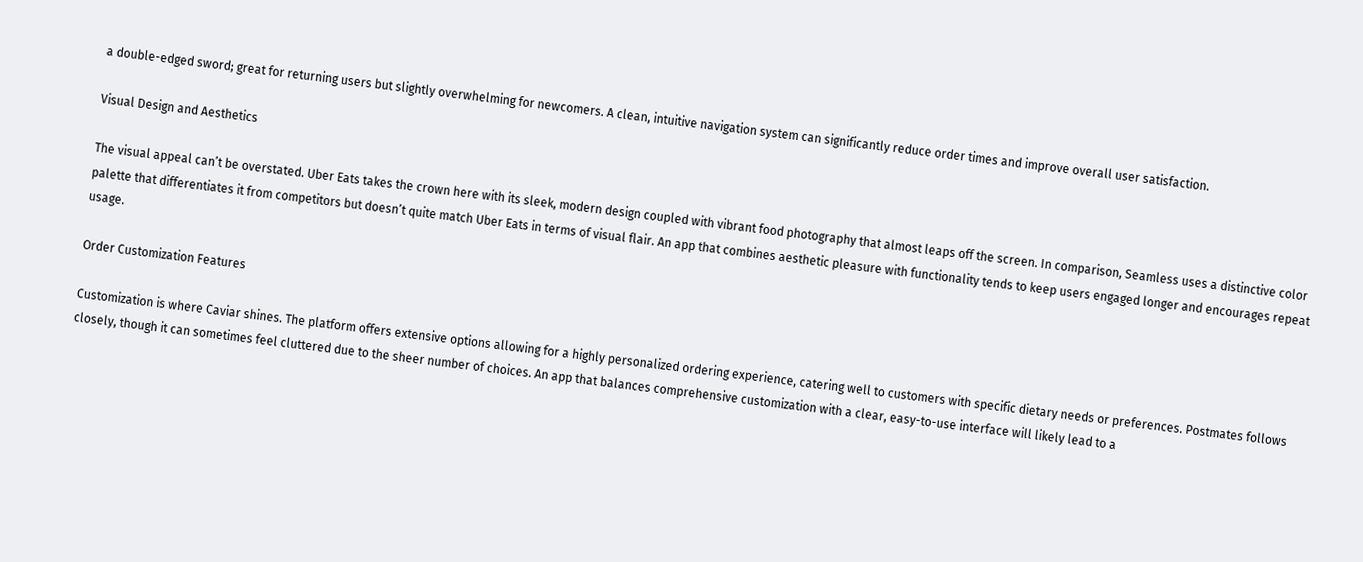a double-edged sword; great for returning users but slightly overwhelming for newcomers. A clean, intuitive navigation system can significantly reduce order times and improve overall user satisfaction.

Visual Design and Aesthetics

The visual appeal can’t be overstated. Uber Eats takes the crown here with its sleek, modern design coupled with vibrant food photography that almost leaps off the screen. In comparison, Seamless uses a distinctive color palette that differentiates it from competitors but doesn’t quite match Uber Eats in terms of visual flair. An app that combines aesthetic pleasure with functionality tends to keep users engaged longer and encourages repeat usage.

Order Customization Features

Customization is where Caviar shines. The platform offers extensive options allowing for a highly personalized ordering experience, catering well to customers with specific dietary needs or preferences. Postmates follows closely, though it can sometimes feel cluttered due to the sheer number of choices. An app that balances comprehensive customization with a clear, easy-to-use interface will likely lead to a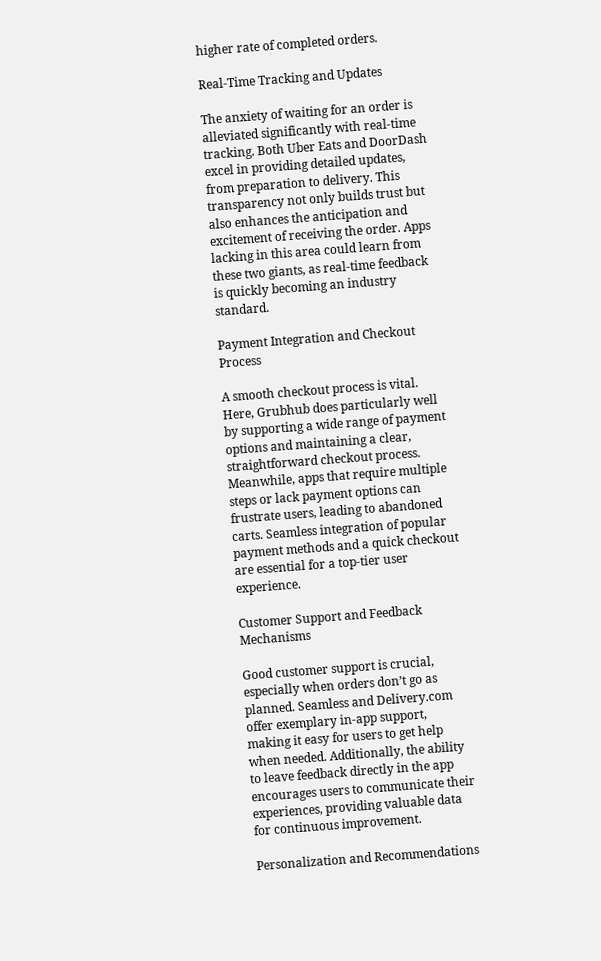higher rate of completed orders.

Real-Time Tracking and Updates

The anxiety of waiting for an order is alleviated significantly with real-time tracking. Both Uber Eats and DoorDash excel in providing detailed updates, from preparation to delivery. This transparency not only builds trust but also enhances the anticipation and excitement of receiving the order. Apps lacking in this area could learn from these two giants, as real-time feedback is quickly becoming an industry standard.

Payment Integration and Checkout Process

A smooth checkout process is vital. Here, Grubhub does particularly well by supporting a wide range of payment options and maintaining a clear, straightforward checkout process. Meanwhile, apps that require multiple steps or lack payment options can frustrate users, leading to abandoned carts. Seamless integration of popular payment methods and a quick checkout are essential for a top-tier user experience.

Customer Support and Feedback Mechanisms

Good customer support is crucial, especially when orders don’t go as planned. Seamless and Delivery.com offer exemplary in-app support, making it easy for users to get help when needed. Additionally, the ability to leave feedback directly in the app encourages users to communicate their experiences, providing valuable data for continuous improvement.

Personalization and Recommendations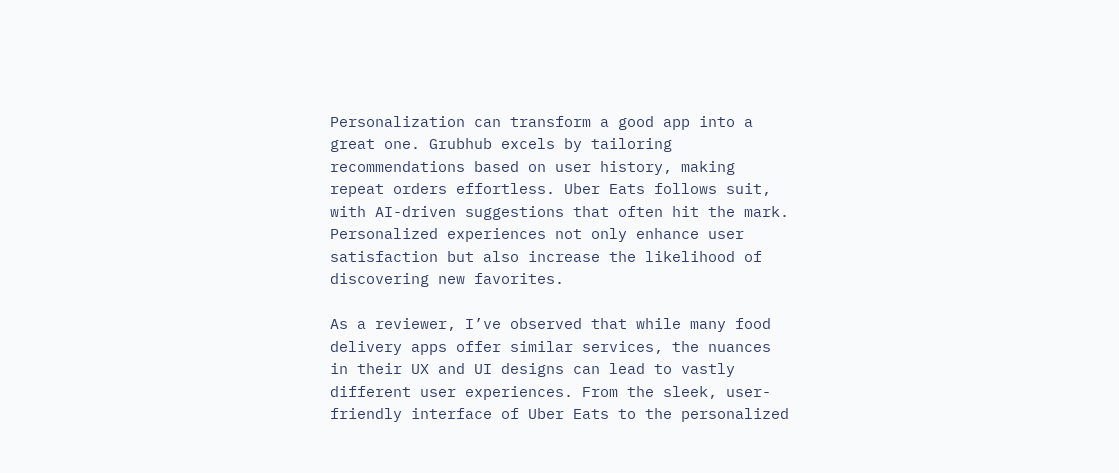Personalization can transform a good app into a great one. Grubhub excels by tailoring recommendations based on user history, making repeat orders effortless. Uber Eats follows suit, with AI-driven suggestions that often hit the mark. Personalized experiences not only enhance user satisfaction but also increase the likelihood of discovering new favorites.

As a reviewer, I’ve observed that while many food delivery apps offer similar services, the nuances in their UX and UI designs can lead to vastly different user experiences. From the sleek, user-friendly interface of Uber Eats to the personalized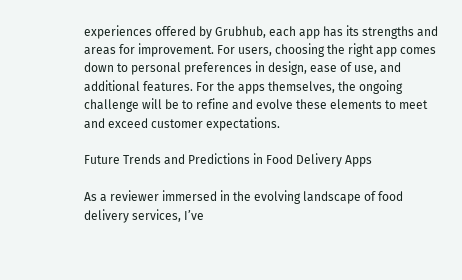experiences offered by Grubhub, each app has its strengths and areas for improvement. For users, choosing the right app comes down to personal preferences in design, ease of use, and additional features. For the apps themselves, the ongoing challenge will be to refine and evolve these elements to meet and exceed customer expectations.

Future Trends and Predictions in Food Delivery Apps

As a reviewer immersed in the evolving landscape of food delivery services, I’ve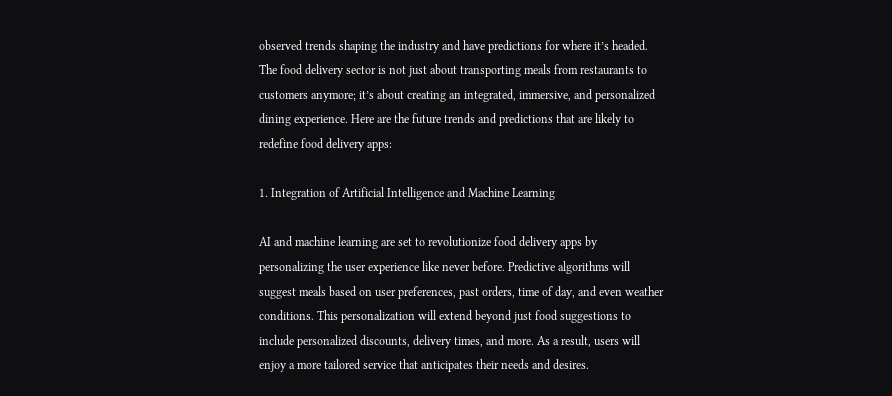observed trends shaping the industry and have predictions for where it’s headed. The food delivery sector is not just about transporting meals from restaurants to customers anymore; it’s about creating an integrated, immersive, and personalized dining experience. Here are the future trends and predictions that are likely to redefine food delivery apps:

1. Integration of Artificial Intelligence and Machine Learning

AI and machine learning are set to revolutionize food delivery apps by personalizing the user experience like never before. Predictive algorithms will suggest meals based on user preferences, past orders, time of day, and even weather conditions. This personalization will extend beyond just food suggestions to include personalized discounts, delivery times, and more. As a result, users will enjoy a more tailored service that anticipates their needs and desires.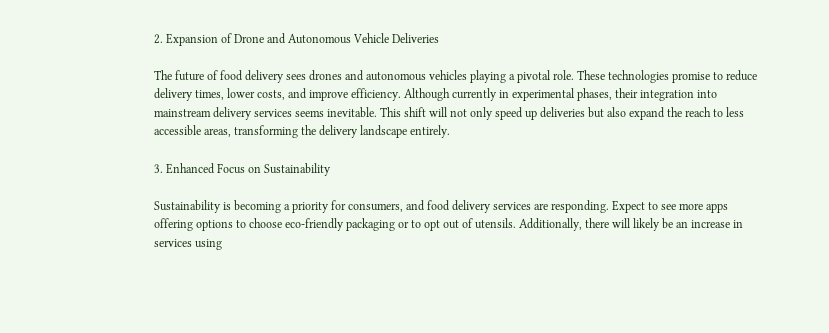2. Expansion of Drone and Autonomous Vehicle Deliveries

The future of food delivery sees drones and autonomous vehicles playing a pivotal role. These technologies promise to reduce delivery times, lower costs, and improve efficiency. Although currently in experimental phases, their integration into mainstream delivery services seems inevitable. This shift will not only speed up deliveries but also expand the reach to less accessible areas, transforming the delivery landscape entirely.

3. Enhanced Focus on Sustainability

Sustainability is becoming a priority for consumers, and food delivery services are responding. Expect to see more apps offering options to choose eco-friendly packaging or to opt out of utensils. Additionally, there will likely be an increase in services using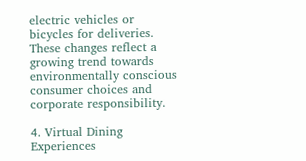electric vehicles or bicycles for deliveries. These changes reflect a growing trend towards environmentally conscious consumer choices and corporate responsibility.

4. Virtual Dining Experiences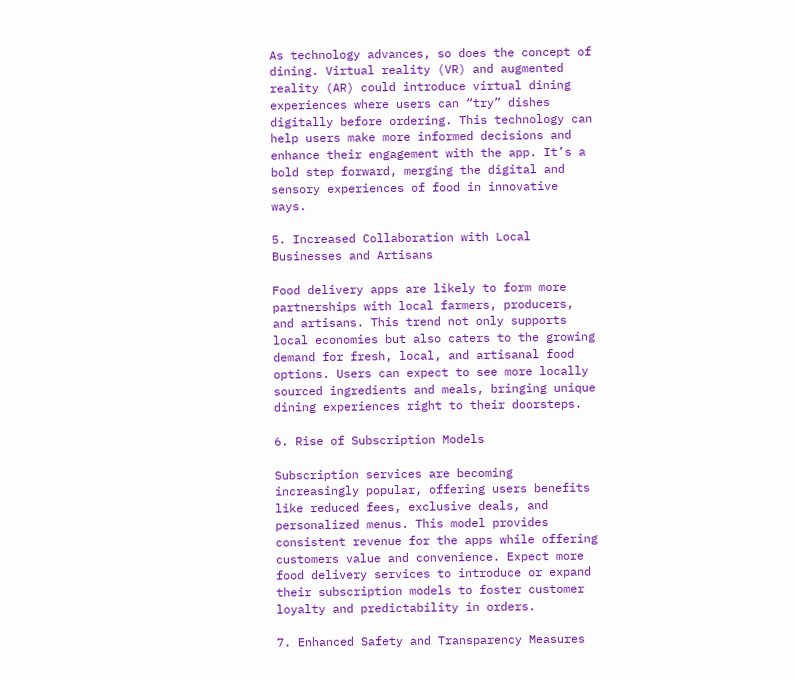As technology advances, so does the concept of dining. Virtual reality (VR) and augmented reality (AR) could introduce virtual dining experiences where users can “try” dishes digitally before ordering. This technology can help users make more informed decisions and enhance their engagement with the app. It’s a bold step forward, merging the digital and sensory experiences of food in innovative ways.

5. Increased Collaboration with Local Businesses and Artisans

Food delivery apps are likely to form more partnerships with local farmers, producers, and artisans. This trend not only supports local economies but also caters to the growing demand for fresh, local, and artisanal food options. Users can expect to see more locally sourced ingredients and meals, bringing unique dining experiences right to their doorsteps.

6. Rise of Subscription Models

Subscription services are becoming increasingly popular, offering users benefits like reduced fees, exclusive deals, and personalized menus. This model provides consistent revenue for the apps while offering customers value and convenience. Expect more food delivery services to introduce or expand their subscription models to foster customer loyalty and predictability in orders.

7. Enhanced Safety and Transparency Measures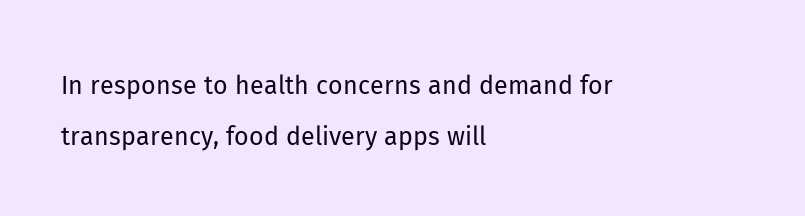In response to health concerns and demand for transparency, food delivery apps will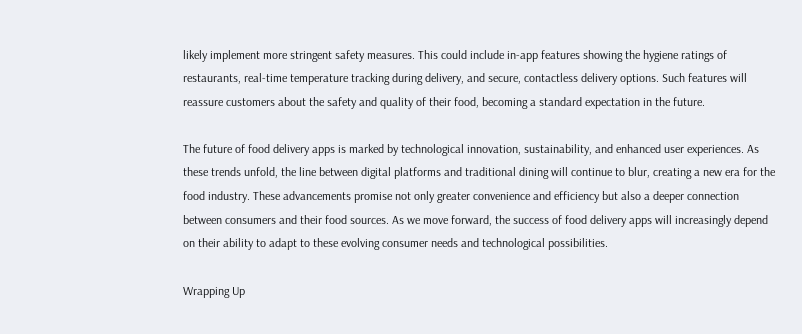likely implement more stringent safety measures. This could include in-app features showing the hygiene ratings of restaurants, real-time temperature tracking during delivery, and secure, contactless delivery options. Such features will reassure customers about the safety and quality of their food, becoming a standard expectation in the future.

The future of food delivery apps is marked by technological innovation, sustainability, and enhanced user experiences. As these trends unfold, the line between digital platforms and traditional dining will continue to blur, creating a new era for the food industry. These advancements promise not only greater convenience and efficiency but also a deeper connection between consumers and their food sources. As we move forward, the success of food delivery apps will increasingly depend on their ability to adapt to these evolving consumer needs and technological possibilities.

Wrapping Up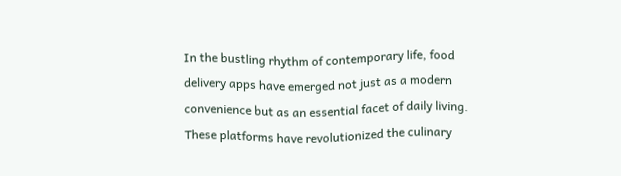In the bustling rhythm of contemporary life, food delivery apps have emerged not just as a modern convenience but as an essential facet of daily living. These platforms have revolutionized the culinary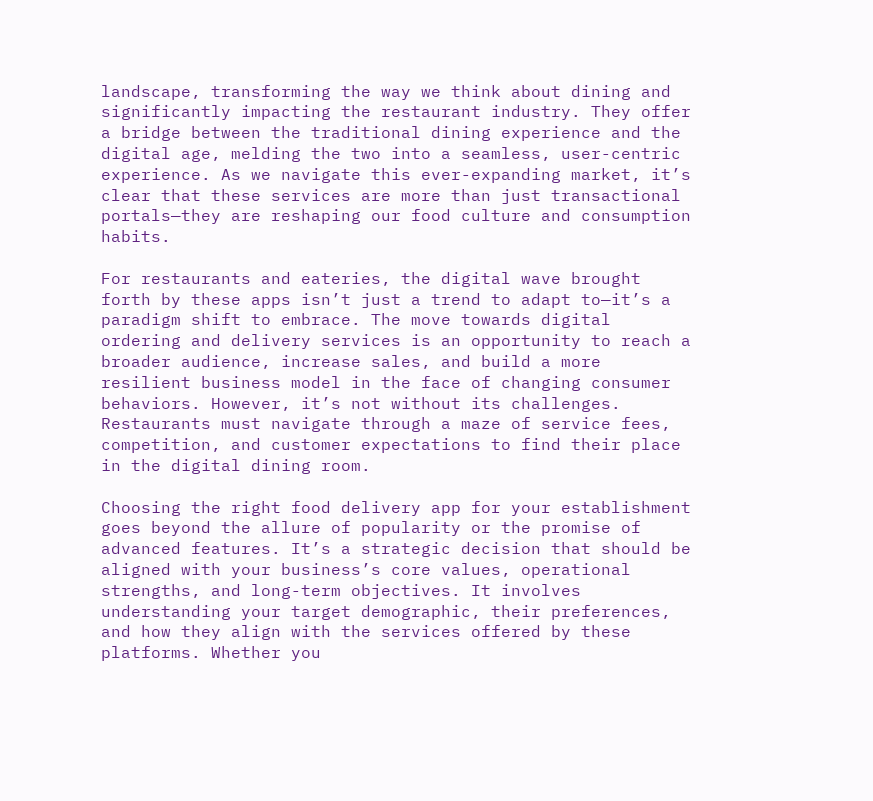landscape, transforming the way we think about dining and significantly impacting the restaurant industry. They offer a bridge between the traditional dining experience and the digital age, melding the two into a seamless, user-centric experience. As we navigate this ever-expanding market, it’s clear that these services are more than just transactional portals—they are reshaping our food culture and consumption habits.

For restaurants and eateries, the digital wave brought forth by these apps isn’t just a trend to adapt to—it’s a paradigm shift to embrace. The move towards digital ordering and delivery services is an opportunity to reach a broader audience, increase sales, and build a more resilient business model in the face of changing consumer behaviors. However, it’s not without its challenges. Restaurants must navigate through a maze of service fees, competition, and customer expectations to find their place in the digital dining room.

Choosing the right food delivery app for your establishment goes beyond the allure of popularity or the promise of advanced features. It’s a strategic decision that should be aligned with your business’s core values, operational strengths, and long-term objectives. It involves understanding your target demographic, their preferences, and how they align with the services offered by these platforms. Whether you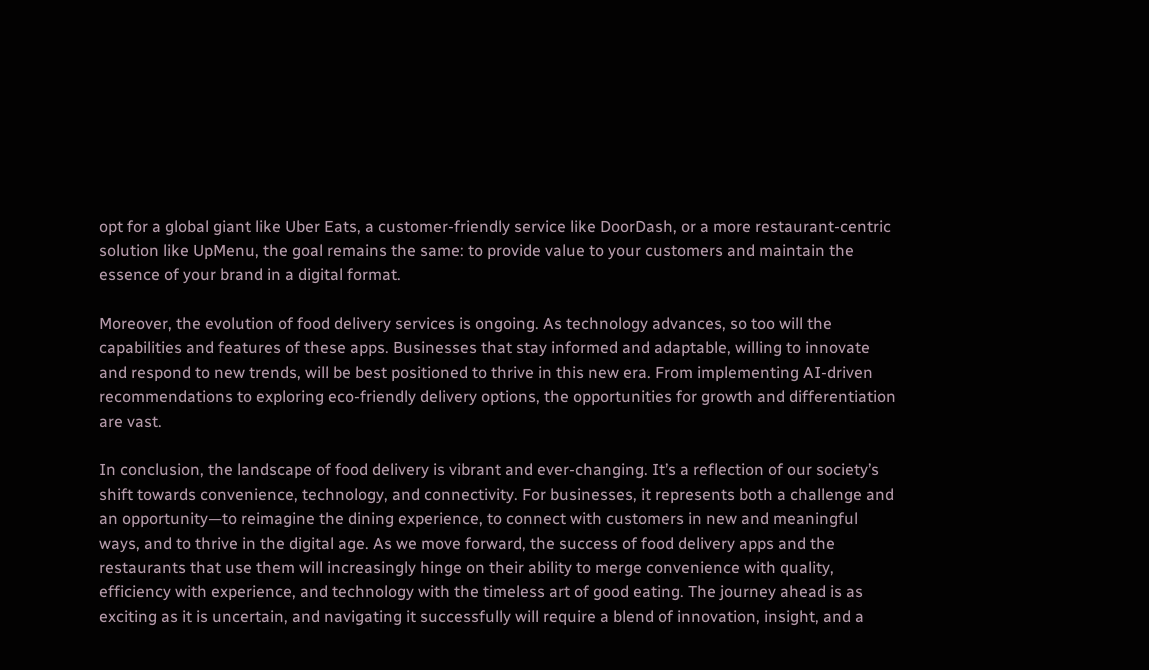opt for a global giant like Uber Eats, a customer-friendly service like DoorDash, or a more restaurant-centric solution like UpMenu, the goal remains the same: to provide value to your customers and maintain the essence of your brand in a digital format.

Moreover, the evolution of food delivery services is ongoing. As technology advances, so too will the capabilities and features of these apps. Businesses that stay informed and adaptable, willing to innovate and respond to new trends, will be best positioned to thrive in this new era. From implementing AI-driven recommendations to exploring eco-friendly delivery options, the opportunities for growth and differentiation are vast.

In conclusion, the landscape of food delivery is vibrant and ever-changing. It’s a reflection of our society’s shift towards convenience, technology, and connectivity. For businesses, it represents both a challenge and an opportunity—to reimagine the dining experience, to connect with customers in new and meaningful ways, and to thrive in the digital age. As we move forward, the success of food delivery apps and the restaurants that use them will increasingly hinge on their ability to merge convenience with quality, efficiency with experience, and technology with the timeless art of good eating. The journey ahead is as exciting as it is uncertain, and navigating it successfully will require a blend of innovation, insight, and a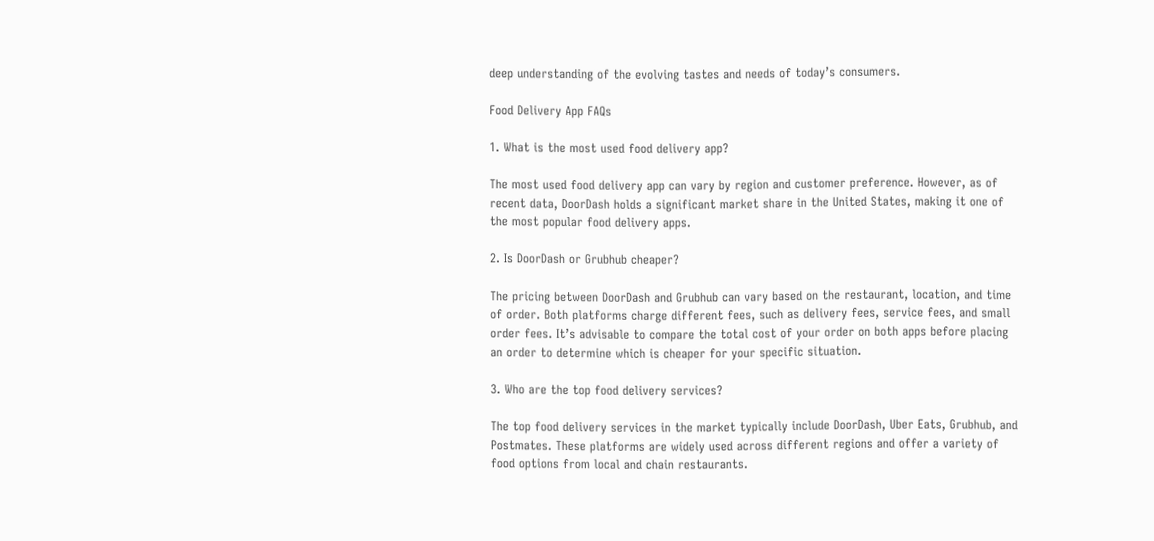deep understanding of the evolving tastes and needs of today’s consumers.

Food Delivery App FAQs

1. What is the most used food delivery app?

The most used food delivery app can vary by region and customer preference. However, as of recent data, DoorDash holds a significant market share in the United States, making it one of the most popular food delivery apps.

2. Is DoorDash or Grubhub cheaper?

The pricing between DoorDash and Grubhub can vary based on the restaurant, location, and time of order. Both platforms charge different fees, such as delivery fees, service fees, and small order fees. It’s advisable to compare the total cost of your order on both apps before placing an order to determine which is cheaper for your specific situation.

3. Who are the top food delivery services?

The top food delivery services in the market typically include DoorDash, Uber Eats, Grubhub, and Postmates. These platforms are widely used across different regions and offer a variety of food options from local and chain restaurants.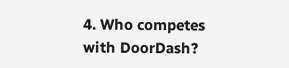4. Who competes with DoorDash?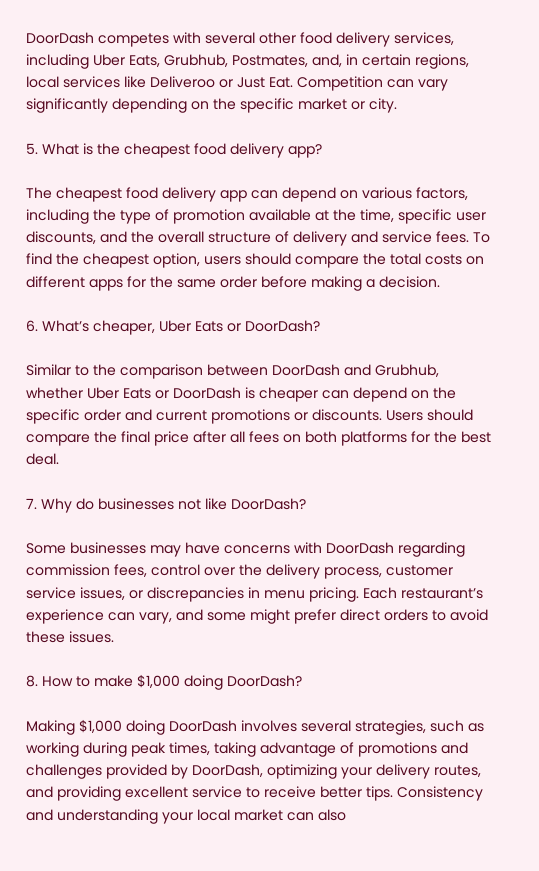DoorDash competes with several other food delivery services, including Uber Eats, Grubhub, Postmates, and, in certain regions, local services like Deliveroo or Just Eat. Competition can vary significantly depending on the specific market or city.

5. What is the cheapest food delivery app?

The cheapest food delivery app can depend on various factors, including the type of promotion available at the time, specific user discounts, and the overall structure of delivery and service fees. To find the cheapest option, users should compare the total costs on different apps for the same order before making a decision.

6. What’s cheaper, Uber Eats or DoorDash?

Similar to the comparison between DoorDash and Grubhub, whether Uber Eats or DoorDash is cheaper can depend on the specific order and current promotions or discounts. Users should compare the final price after all fees on both platforms for the best deal.

7. Why do businesses not like DoorDash?

Some businesses may have concerns with DoorDash regarding commission fees, control over the delivery process, customer service issues, or discrepancies in menu pricing. Each restaurant’s experience can vary, and some might prefer direct orders to avoid these issues.

8. How to make $1,000 doing DoorDash?

Making $1,000 doing DoorDash involves several strategies, such as working during peak times, taking advantage of promotions and challenges provided by DoorDash, optimizing your delivery routes, and providing excellent service to receive better tips. Consistency and understanding your local market can also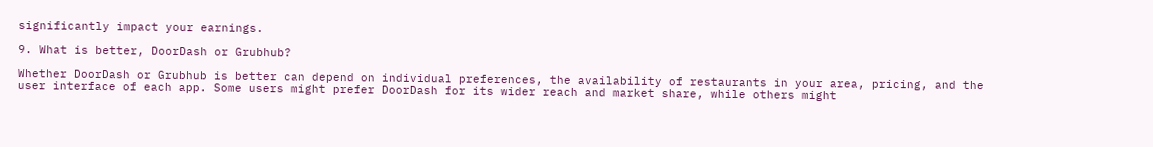significantly impact your earnings.

9. What is better, DoorDash or Grubhub?

Whether DoorDash or Grubhub is better can depend on individual preferences, the availability of restaurants in your area, pricing, and the user interface of each app. Some users might prefer DoorDash for its wider reach and market share, while others might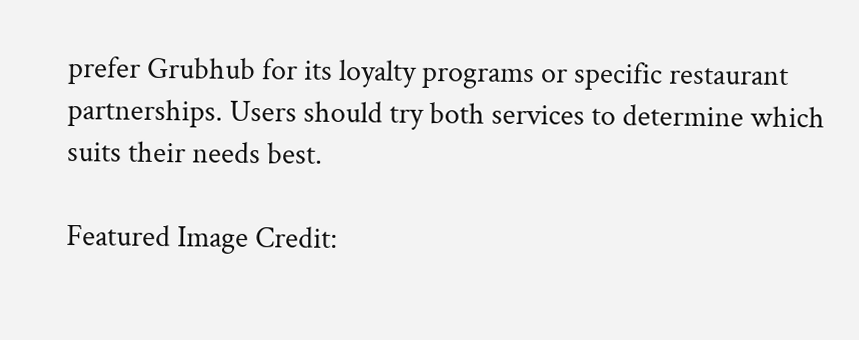prefer Grubhub for its loyalty programs or specific restaurant partnerships. Users should try both services to determine which suits their needs best.

Featured Image Credit: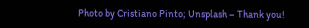Photo by Cristiano Pinto; Unsplash – Thank you!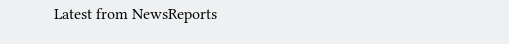Latest from NewsReports